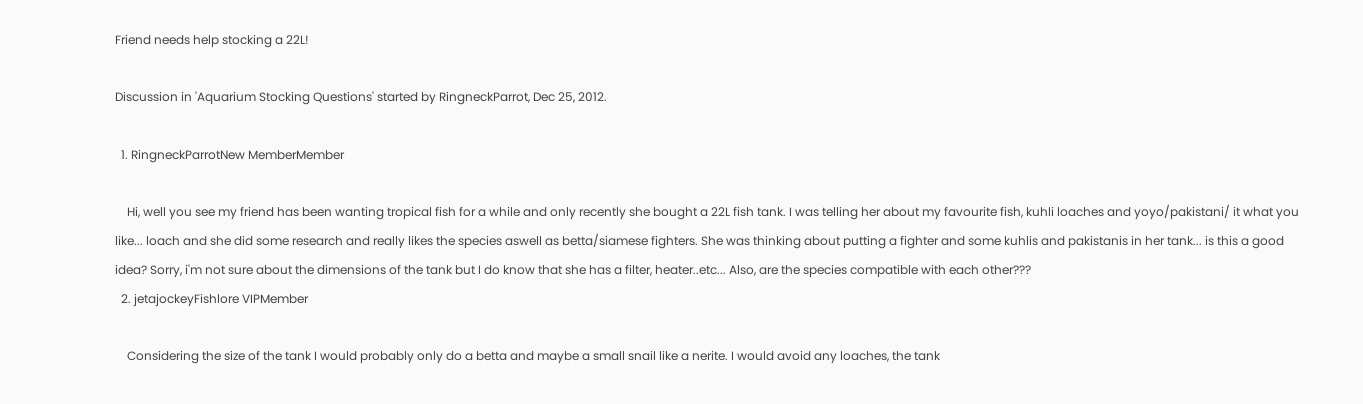Friend needs help stocking a 22L!

Discussion in 'Aquarium Stocking Questions' started by RingneckParrot, Dec 25, 2012.

  1. RingneckParrotNew MemberMember

    Hi, well you see my friend has been wanting tropical fish for a while and only recently she bought a 22L fish tank. I was telling her about my favourite fish, kuhli loaches and yoyo/pakistani/ it what you like... loach and she did some research and really likes the species aswell as betta/siamese fighters. She was thinking about putting a fighter and some kuhlis and pakistanis in her tank... is this a good idea? Sorry, i'm not sure about the dimensions of the tank but I do know that she has a filter, heater..etc... Also, are the species compatible with each other???
  2. jetajockeyFishlore VIPMember

    Considering the size of the tank I would probably only do a betta and maybe a small snail like a nerite. I would avoid any loaches, the tank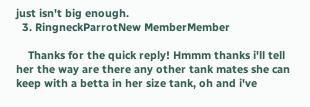just isn't big enough.
  3. RingneckParrotNew MemberMember

    Thanks for the quick reply! Hmmm thanks i'll tell her the way are there any other tank mates she can keep with a betta in her size tank, oh and i've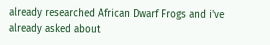already researched African Dwarf Frogs and i've already asked about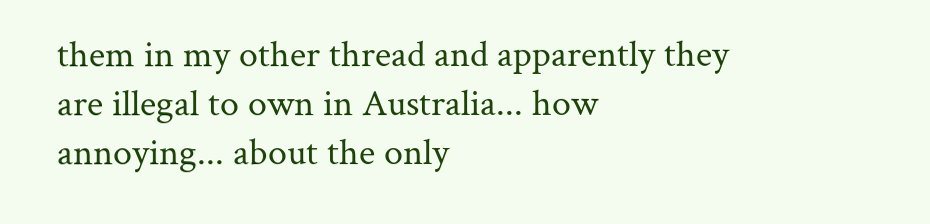them in my other thread and apparently they are illegal to own in Australia... how annoying... about the only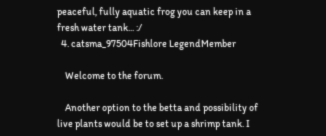peaceful, fully aquatic frog you can keep in a fresh water tank... :/
  4. catsma_97504Fishlore LegendMember

    Welcome to the forum.

    Another option to the betta and possibility of live plants would be to set up a shrimp tank. I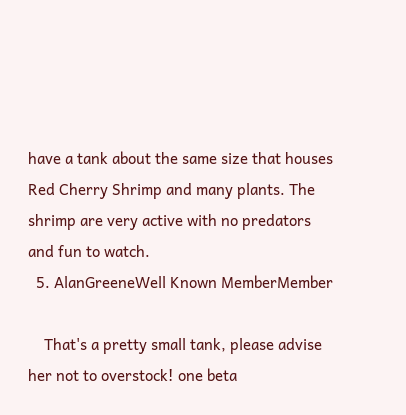have a tank about the same size that houses Red Cherry Shrimp and many plants. The shrimp are very active with no predators and fun to watch.
  5. AlanGreeneWell Known MemberMember

    That's a pretty small tank, please advise her not to overstock! one beta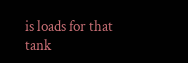is loads for that tank